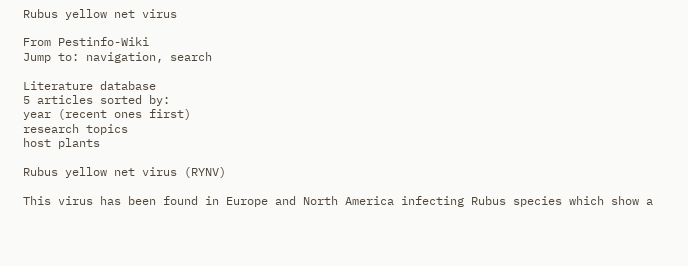Rubus yellow net virus

From Pestinfo-Wiki
Jump to: navigation, search

Literature database
5 articles sorted by:
year (recent ones first)
research topics
host plants

Rubus yellow net virus (RYNV)

This virus has been found in Europe and North America infecting Rubus species which show a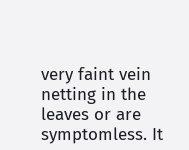very faint vein netting in the leaves or are symptomless. It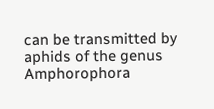can be transmitted by aphids of the genus Amphorophora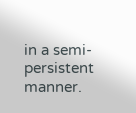in a semi-persistent manner.